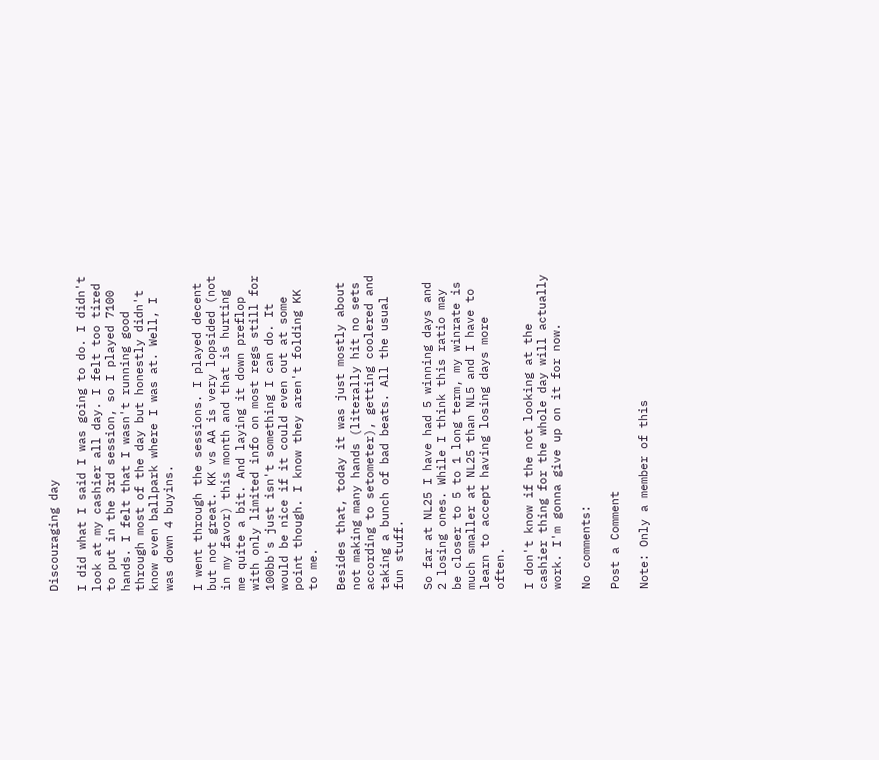Discouraging day

I did what I said I was going to do. I didn't look at my cashier all day. I felt too tired to put in the 3rd session, so I played 7100 hands. I felt that I wasn't running good through most of the day but honestly didn't know even ballpark where I was at. Well, I was down 4 buyins.

I went through the sessions. I played decent but not great. KK vs AA is very lopsided (not in my favor) this month and that is hurting me quite a bit. And laying it down preflop with only limited info on most regs still for 100bb's just isn't something I can do. It would be nice if it could even out at some point though. I know they aren't folding KK to me.

Besides that, today it was just mostly about not making many hands (literally hit no sets according to setometer), getting coolered and taking a bunch of bad beats. All the usual fun stuff.

So far at NL25 I have had 5 winning days and 2 losing ones. While I think this ratio may be closer to 5 to 1 long term, my winrate is much smaller at NL25 than NL5 and I have to learn to accept having losing days more often.

I don't know if the not looking at the cashier thing for the whole day will actually work. I'm gonna give up on it for now.

No comments:

Post a Comment

Note: Only a member of this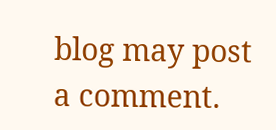blog may post a comment.